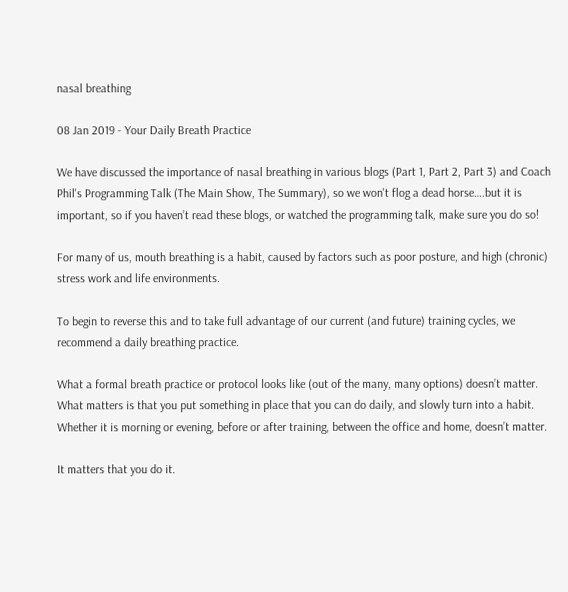nasal breathing

08 Jan 2019 - Your Daily Breath Practice

We have discussed the importance of nasal breathing in various blogs (Part 1, Part 2, Part 3) and Coach Phil's Programming Talk (The Main Show, The Summary), so we won't flog a dead horse….but it is important, so if you haven’t read these blogs, or watched the programming talk, make sure you do so!

For many of us, mouth breathing is a habit, caused by factors such as poor posture, and high (chronic) stress work and life environments.

To begin to reverse this and to take full advantage of our current (and future) training cycles, we recommend a daily breathing practice.

What a formal breath practice or protocol looks like (out of the many, many options) doesn’t matter. What matters is that you put something in place that you can do daily, and slowly turn into a habit. Whether it is morning or evening, before or after training, between the office and home, doesn’t matter.

It matters that you do it.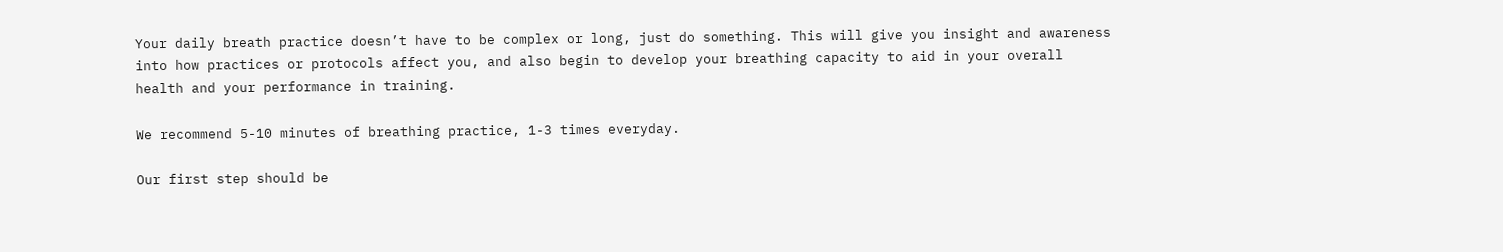Your daily breath practice doesn’t have to be complex or long, just do something. This will give you insight and awareness into how practices or protocols affect you, and also begin to develop your breathing capacity to aid in your overall health and your performance in training.

We recommend 5-10 minutes of breathing practice, 1-3 times everyday.

Our first step should be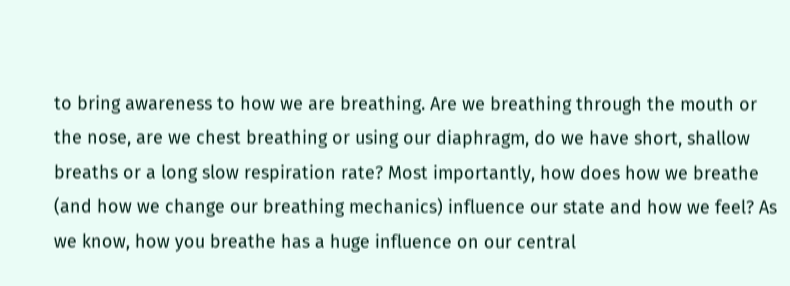to bring awareness to how we are breathing. Are we breathing through the mouth or the nose, are we chest breathing or using our diaphragm, do we have short, shallow breaths or a long slow respiration rate? Most importantly, how does how we breathe (and how we change our breathing mechanics) influence our state and how we feel? As we know, how you breathe has a huge influence on our central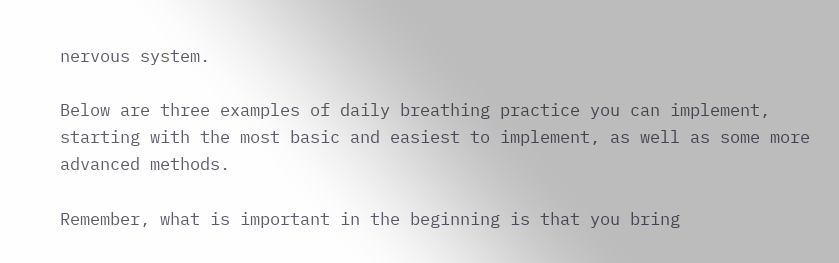nervous system.

Below are three examples of daily breathing practice you can implement, starting with the most basic and easiest to implement, as well as some more advanced methods.

Remember, what is important in the beginning is that you bring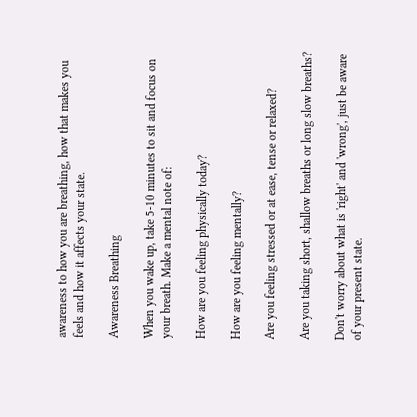awareness to how you are breathing, how that makes you feels and how it affects your state.

Awareness Breathing

When you wake up, take 5-10 minutes to sit and focus on your breath. Make a mental note of:

How are you feeling physically today?

How are you feeling mentally?

Are you feeling stressed or at ease, tense or relaxed?

Are you taking short, shallow breaths or long slow breaths?

Don't worry about what is 'right' and 'wrong', just be aware of your present state.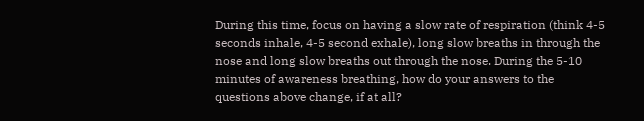During this time, focus on having a slow rate of respiration (think 4-5 seconds inhale, 4-5 second exhale), long slow breaths in through the nose and long slow breaths out through the nose. During the 5-10 minutes of awareness breathing, how do your answers to the questions above change, if at all?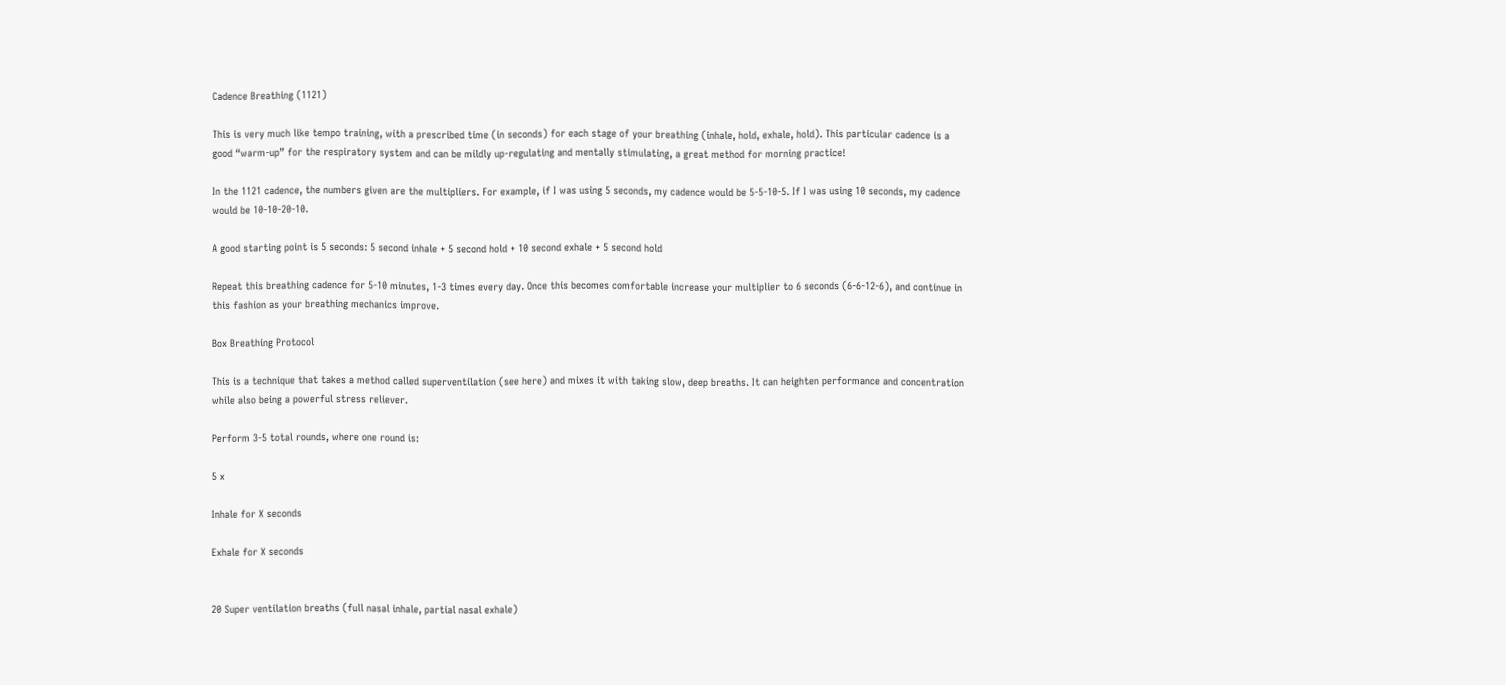Cadence Breathing (1121)

This is very much like tempo training, with a prescribed time (in seconds) for each stage of your breathing (inhale, hold, exhale, hold). This particular cadence is a good “warm-up” for the respiratory system and can be mildly up-regulating and mentally stimulating, a great method for morning practice!

In the 1121 cadence, the numbers given are the multipliers. For example, if I was using 5 seconds, my cadence would be 5-5-10-5. If I was using 10 seconds, my cadence would be 10-10-20-10.

A good starting point is 5 seconds: 5 second inhale + 5 second hold + 10 second exhale + 5 second hold

Repeat this breathing cadence for 5-10 minutes, 1-3 times every day. Once this becomes comfortable increase your multiplier to 6 seconds (6-6-12-6), and continue in this fashion as your breathing mechanics improve.

Box Breathing Protocol

This is a technique that takes a method called superventilation (see here) and mixes it with taking slow, deep breaths. It can heighten performance and concentration while also being a powerful stress reliever.

Perform 3-5 total rounds, where one round is:

5 x

Inhale for X seconds

Exhale for X seconds


20 Super ventilation breaths (full nasal inhale, partial nasal exhale)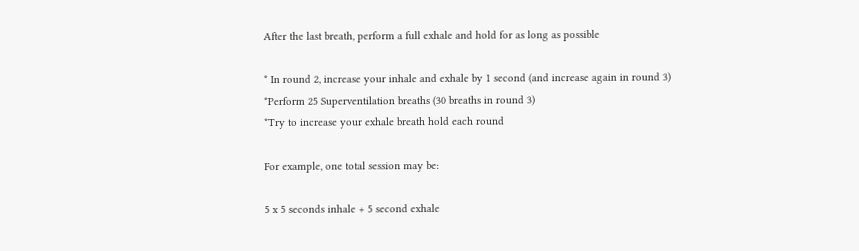After the last breath, perform a full exhale and hold for as long as possible

* In round 2, increase your inhale and exhale by 1 second (and increase again in round 3)
*Perform 25 Superventilation breaths (30 breaths in round 3)
*Try to increase your exhale breath hold each round

For example, one total session may be:

5 x 5 seconds inhale + 5 second exhale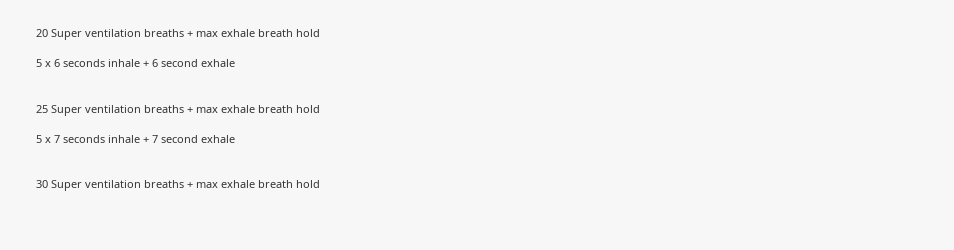20 Super ventilation breaths + max exhale breath hold

5 x 6 seconds inhale + 6 second exhale


25 Super ventilation breaths + max exhale breath hold

5 x 7 seconds inhale + 7 second exhale


30 Super ventilation breaths + max exhale breath hold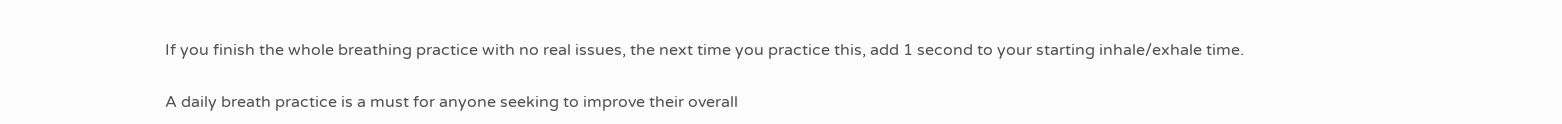If you finish the whole breathing practice with no real issues, the next time you practice this, add 1 second to your starting inhale/exhale time.

A daily breath practice is a must for anyone seeking to improve their overall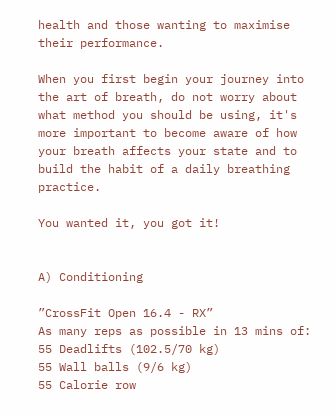health and those wanting to maximise their performance.

When you first begin your journey into the art of breath, do not worry about what method you should be using, it's more important to become aware of how your breath affects your state and to build the habit of a daily breathing practice.

You wanted it, you got it!


A) Conditioning

”CrossFit Open 16.4 - RX”
As many reps as possible in 13 mins of:
55 Deadlifts (102.5/70 kg)
55 Wall balls (9/6 kg)
55 Calorie row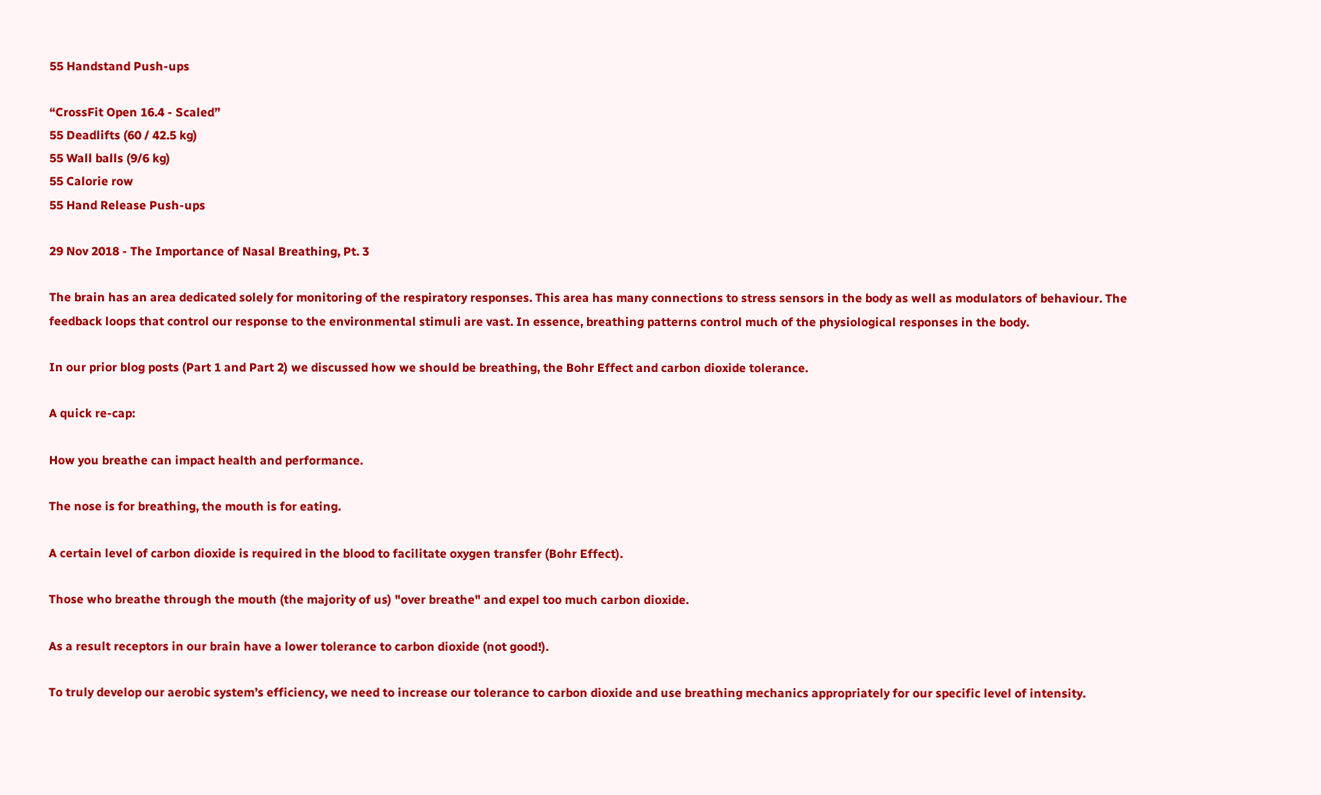55 Handstand Push-ups

“CrossFit Open 16.4 - Scaled”
55 Deadlifts (60 / 42.5 kg)
55 Wall balls (9/6 kg)
55 Calorie row
55 Hand Release Push-ups

29 Nov 2018 - The Importance of Nasal Breathing, Pt. 3

The brain has an area dedicated solely for monitoring of the respiratory responses. This area has many connections to stress sensors in the body as well as modulators of behaviour. The feedback loops that control our response to the environmental stimuli are vast. In essence, breathing patterns control much of the physiological responses in the body.

In our prior blog posts (Part 1 and Part 2) we discussed how we should be breathing, the Bohr Effect and carbon dioxide tolerance.

A quick re-cap:

How you breathe can impact health and performance.

The nose is for breathing, the mouth is for eating.

A certain level of carbon dioxide is required in the blood to facilitate oxygen transfer (Bohr Effect).

Those who breathe through the mouth (the majority of us) "over breathe" and expel too much carbon dioxide.

As a result receptors in our brain have a lower tolerance to carbon dioxide (not good!).

To truly develop our aerobic system’s efficiency, we need to increase our tolerance to carbon dioxide and use breathing mechanics appropriately for our specific level of intensity.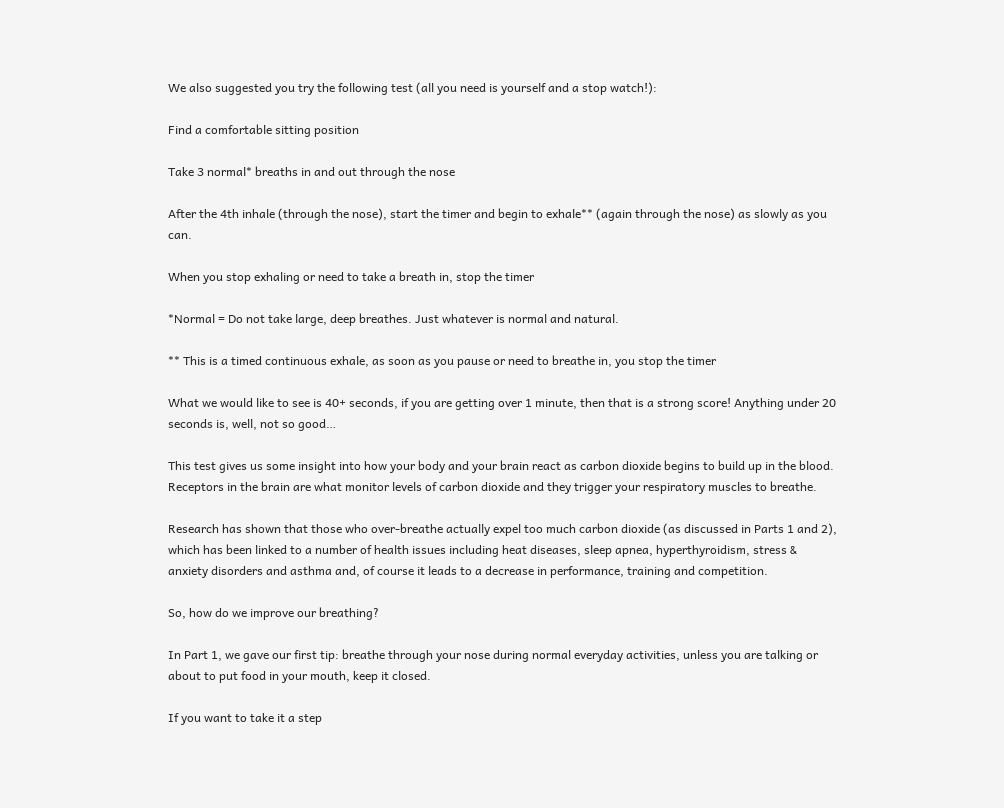We also suggested you try the following test (all you need is yourself and a stop watch!):

Find a comfortable sitting position

Take 3 normal* breaths in and out through the nose

After the 4th inhale (through the nose), start the timer and begin to exhale** (again through the nose) as slowly as you can.

When you stop exhaling or need to take a breath in, stop the timer

*Normal = Do not take large, deep breathes. Just whatever is normal and natural.

** This is a timed continuous exhale, as soon as you pause or need to breathe in, you stop the timer

What we would like to see is 40+ seconds, if you are getting over 1 minute, then that is a strong score! Anything under 20 seconds is, well, not so good…

This test gives us some insight into how your body and your brain react as carbon dioxide begins to build up in the blood. Receptors in the brain are what monitor levels of carbon dioxide and they trigger your respiratory muscles to breathe.

Research has shown that those who over-breathe actually expel too much carbon dioxide (as discussed in Parts 1 and 2), which has been linked to a number of health issues including heat diseases, sleep apnea, hyperthyroidism, stress & anxiety disorders and asthma and, of course it leads to a decrease in performance, training and competition.

So, how do we improve our breathing?

In Part 1, we gave our first tip: breathe through your nose during normal everyday activities, unless you are talking or about to put food in your mouth, keep it closed.

If you want to take it a step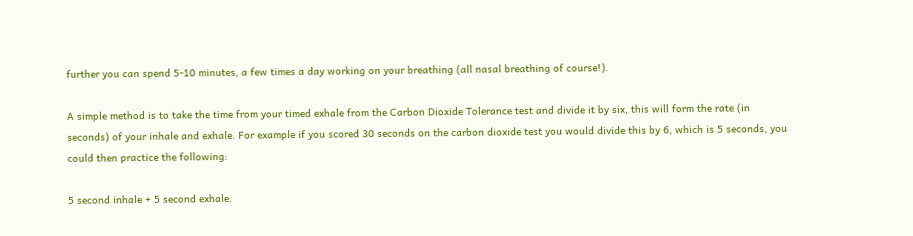further you can spend 5-10 minutes, a few times a day working on your breathing (all nasal breathing of course!).

A simple method is to take the time from your timed exhale from the Carbon Dioxide Tolerance test and divide it by six, this will form the rate (in seconds) of your inhale and exhale. For example if you scored 30 seconds on the carbon dioxide test you would divide this by 6, which is 5 seconds, you could then practice the following:

5 second inhale + 5 second exhale.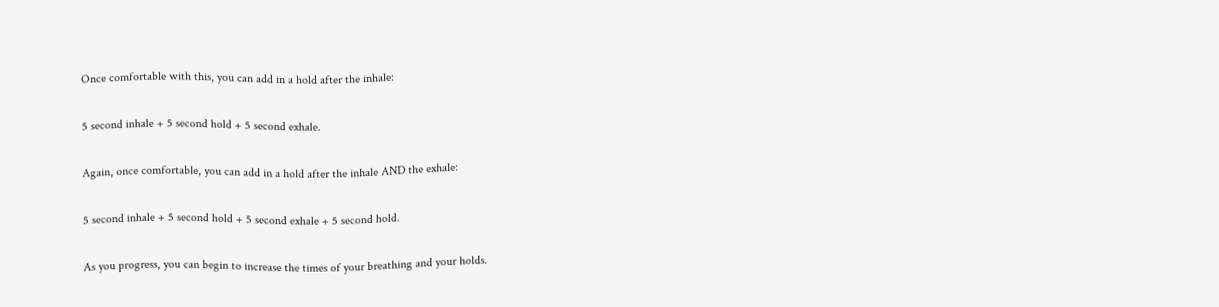Once comfortable with this, you can add in a hold after the inhale:

5 second inhale + 5 second hold + 5 second exhale.

Again, once comfortable, you can add in a hold after the inhale AND the exhale:

5 second inhale + 5 second hold + 5 second exhale + 5 second hold.

As you progress, you can begin to increase the times of your breathing and your holds.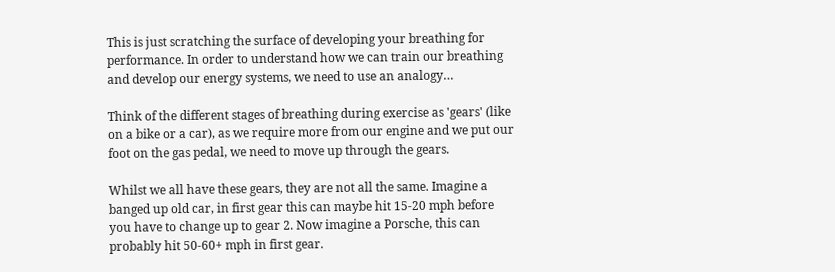This is just scratching the surface of developing your breathing for performance. In order to understand how we can train our breathing and develop our energy systems, we need to use an analogy…

Think of the different stages of breathing during exercise as 'gears' (like on a bike or a car), as we require more from our engine and we put our foot on the gas pedal, we need to move up through the gears.

Whilst we all have these gears, they are not all the same. Imagine a banged up old car, in first gear this can maybe hit 15-20 mph before you have to change up to gear 2. Now imagine a Porsche, this can probably hit 50-60+ mph in first gear.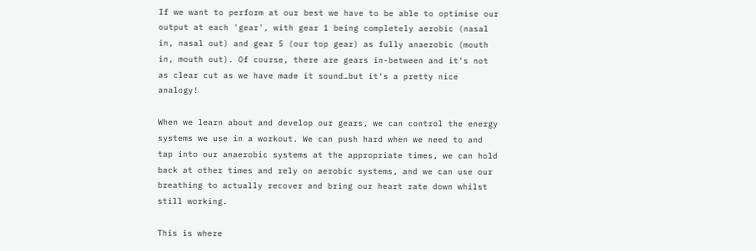If we want to perform at our best we have to be able to optimise our output at each 'gear', with gear 1 being completely aerobic (nasal in, nasal out) and gear 5 (our top gear) as fully anaerobic (mouth in, mouth out). Of course, there are gears in-between and it's not as clear cut as we have made it sound…but it's a pretty nice analogy!

When we learn about and develop our gears, we can control the energy systems we use in a workout. We can push hard when we need to and tap into our anaerobic systems at the appropriate times, we can hold back at other times and rely on aerobic systems, and we can use our breathing to actually recover and bring our heart rate down whilst still working.

This is where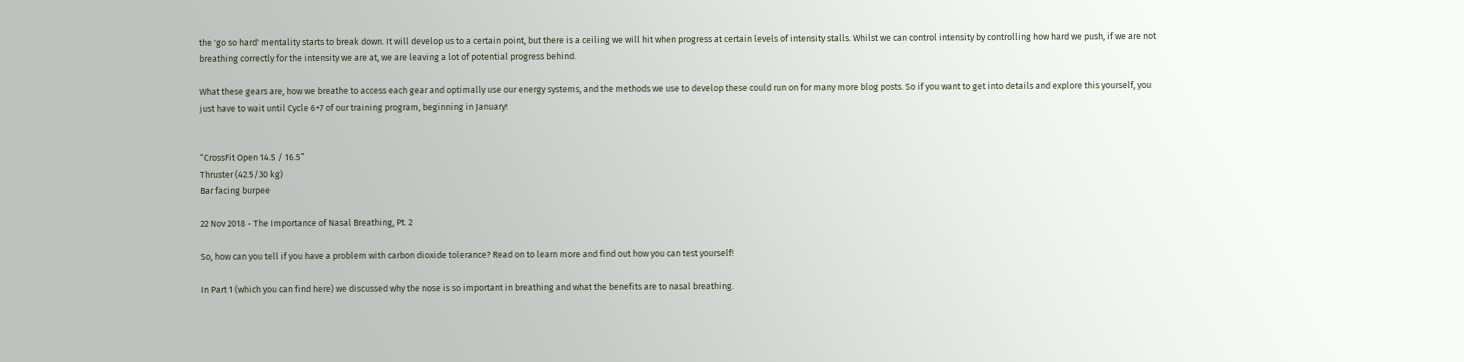the 'go so hard' mentality starts to break down. It will develop us to a certain point, but there is a ceiling we will hit when progress at certain levels of intensity stalls. Whilst we can control intensity by controlling how hard we push, if we are not breathing correctly for the intensity we are at, we are leaving a lot of potential progress behind.

What these gears are, how we breathe to access each gear and optimally use our energy systems, and the methods we use to develop these could run on for many more blog posts. So if you want to get into details and explore this yourself, you just have to wait until Cycle 6+7 of our training program, beginning in January!


“CrossFit Open 14.5 / 16.5”
Thruster (42.5/30 kg)
Bar facing burpee

22 Nov 2018 - The Importance of Nasal Breathing, Pt. 2

So, how can you tell if you have a problem with carbon dioxide tolerance? Read on to learn more and find out how you can test yourself!

In Part 1 (which you can find here) we discussed why the nose is so important in breathing and what the benefits are to nasal breathing.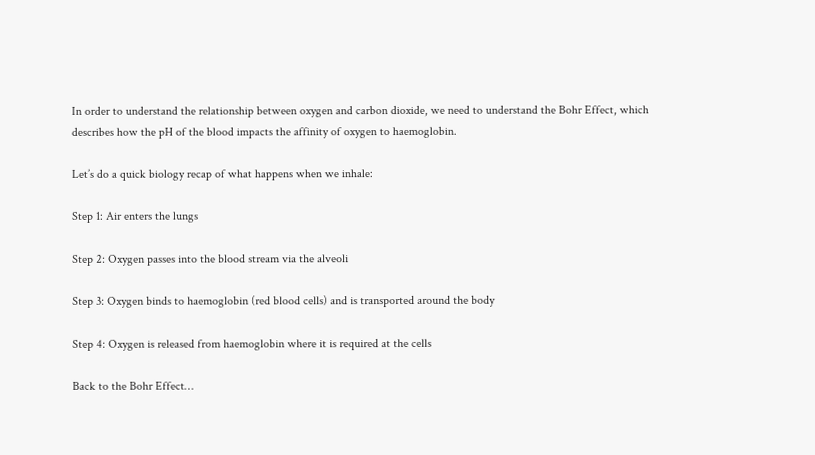In order to understand the relationship between oxygen and carbon dioxide, we need to understand the Bohr Effect, which describes how the pH of the blood impacts the affinity of oxygen to haemoglobin.

Let’s do a quick biology recap of what happens when we inhale:

Step 1: Air enters the lungs

Step 2: Oxygen passes into the blood stream via the alveoli

Step 3: Oxygen binds to haemoglobin (red blood cells) and is transported around the body

Step 4: Oxygen is released from haemoglobin where it is required at the cells

Back to the Bohr Effect…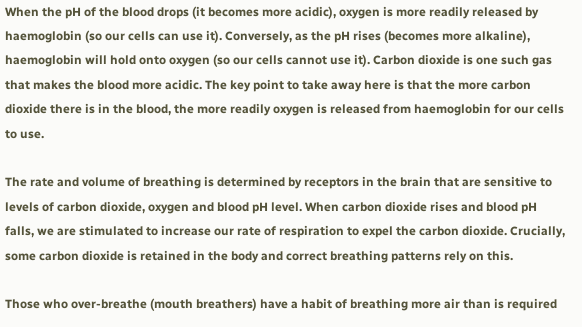When the pH of the blood drops (it becomes more acidic), oxygen is more readily released by haemoglobin (so our cells can use it). Conversely, as the pH rises (becomes more alkaline), haemoglobin will hold onto oxygen (so our cells cannot use it). Carbon dioxide is one such gas that makes the blood more acidic. The key point to take away here is that the more carbon dioxide there is in the blood, the more readily oxygen is released from haemoglobin for our cells to use.

The rate and volume of breathing is determined by receptors in the brain that are sensitive to levels of carbon dioxide, oxygen and blood pH level. When carbon dioxide rises and blood pH falls, we are stimulated to increase our rate of respiration to expel the carbon dioxide. Crucially, some carbon dioxide is retained in the body and correct breathing patterns rely on this.

Those who over-breathe (mouth breathers) have a habit of breathing more air than is required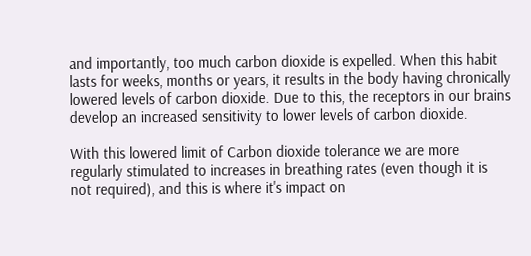and importantly, too much carbon dioxide is expelled. When this habit lasts for weeks, months or years, it results in the body having chronically lowered levels of carbon dioxide. Due to this, the receptors in our brains develop an increased sensitivity to lower levels of carbon dioxide.

With this lowered limit of Carbon dioxide tolerance we are more regularly stimulated to increases in breathing rates (even though it is not required), and this is where it's impact on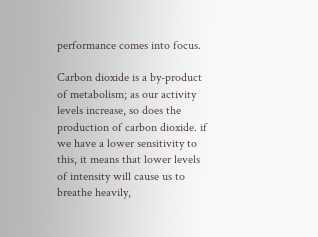performance comes into focus.

Carbon dioxide is a by-product of metabolism; as our activity levels increase, so does the production of carbon dioxide. if we have a lower sensitivity to this, it means that lower levels of intensity will cause us to breathe heavily,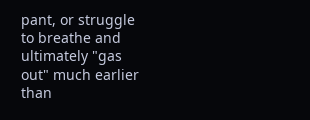pant, or struggle to breathe and ultimately "gas out" much earlier than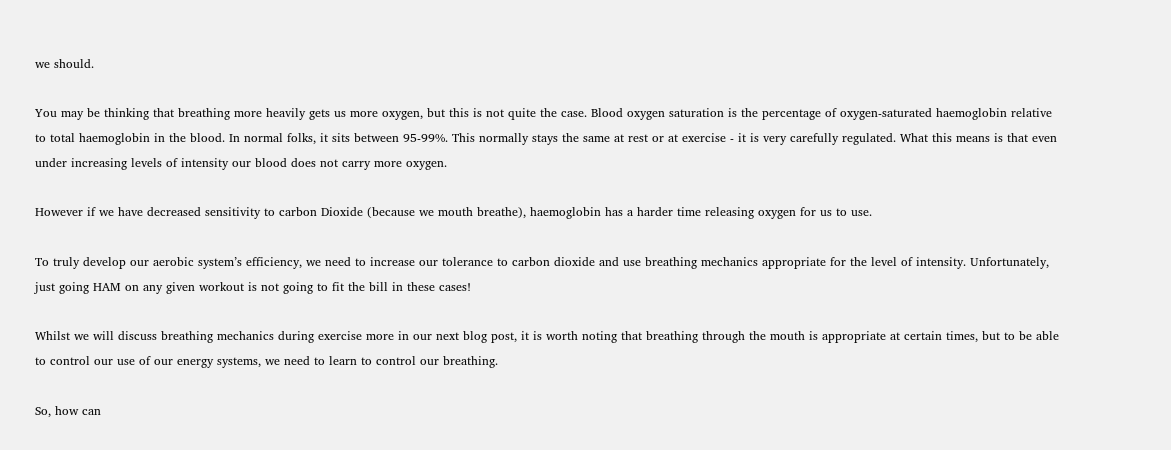we should.

You may be thinking that breathing more heavily gets us more oxygen, but this is not quite the case. Blood oxygen saturation is the percentage of oxygen-saturated haemoglobin relative to total haemoglobin in the blood. In normal folks, it sits between 95-99%. This normally stays the same at rest or at exercise - it is very carefully regulated. What this means is that even under increasing levels of intensity our blood does not carry more oxygen.

However if we have decreased sensitivity to carbon Dioxide (because we mouth breathe), haemoglobin has a harder time releasing oxygen for us to use.

To truly develop our aerobic system’s efficiency, we need to increase our tolerance to carbon dioxide and use breathing mechanics appropriate for the level of intensity. Unfortunately, just going HAM on any given workout is not going to fit the bill in these cases!

Whilst we will discuss breathing mechanics during exercise more in our next blog post, it is worth noting that breathing through the mouth is appropriate at certain times, but to be able to control our use of our energy systems, we need to learn to control our breathing.

So, how can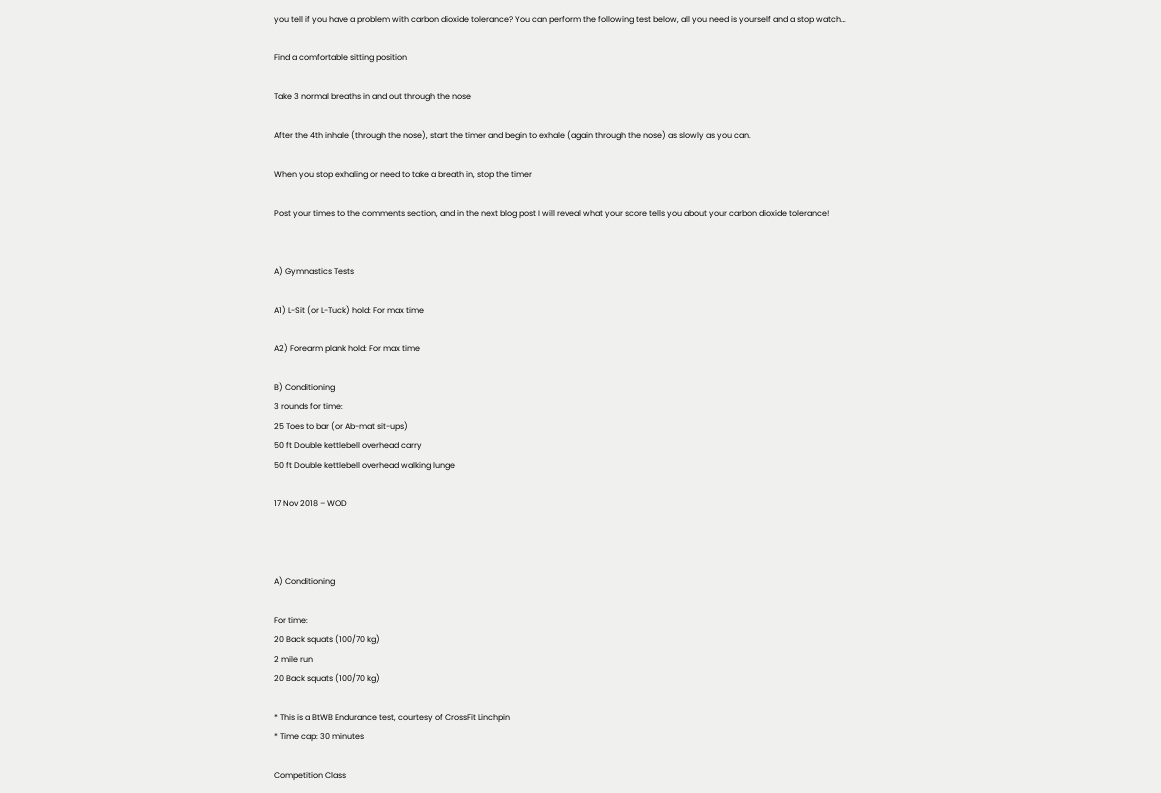you tell if you have a problem with carbon dioxide tolerance? You can perform the following test below, all you need is yourself and a stop watch…

Find a comfortable sitting position

Take 3 normal breaths in and out through the nose

After the 4th inhale (through the nose), start the timer and begin to exhale (again through the nose) as slowly as you can.

When you stop exhaling or need to take a breath in, stop the timer

Post your times to the comments section, and in the next blog post I will reveal what your score tells you about your carbon dioxide tolerance!


A) Gymnastics Tests

A1) L-Sit (or L-Tuck) hold: For max time

A2) Forearm plank hold: For max time

B) Conditioning
3 rounds for time:
25 Toes to bar (or Ab-mat sit-ups)
50 ft Double kettlebell overhead carry
50 ft Double kettlebell overhead walking lunge

17 Nov 2018 – WOD



A) Conditioning

For time:
20 Back squats (100/70 kg)
2 mile run
20 Back squats (100/70 kg)

* This is a BtWB Endurance test, courtesy of CrossFit Linchpin
* Time cap: 30 minutes

Competition Class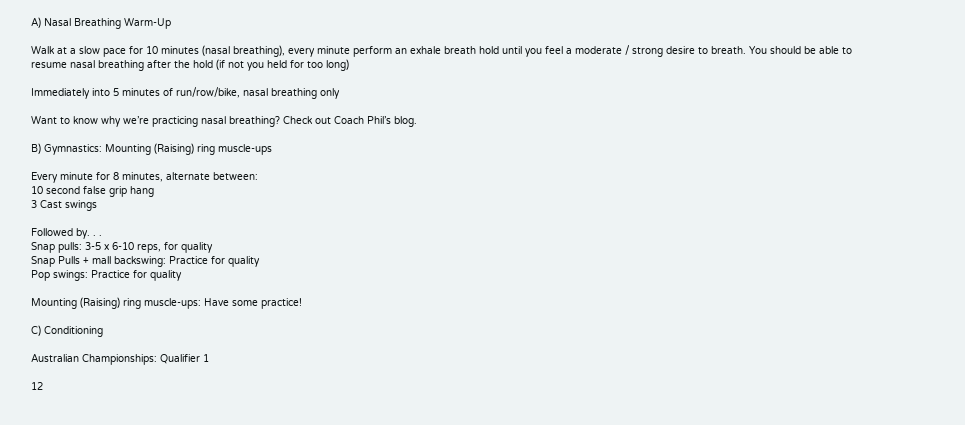A) Nasal Breathing Warm-Up

Walk at a slow pace for 10 minutes (nasal breathing), every minute perform an exhale breath hold until you feel a moderate / strong desire to breath. You should be able to resume nasal breathing after the hold (if not you held for too long)

Immediately into 5 minutes of run/row/bike, nasal breathing only

Want to know why we’re practicing nasal breathing? Check out Coach Phil’s blog.

B) Gymnastics: Mounting (Raising) ring muscle-ups

Every minute for 8 minutes, alternate between:
10 second false grip hang
3 Cast swings

Followed by. . .
Snap pulls: 3-5 x 6-10 reps, for quality
Snap Pulls + mall backswing: Practice for quality
Pop swings: Practice for quality

Mounting (Raising) ring muscle-ups: Have some practice!

C) Conditioning

Australian Championships: Qualifier 1

12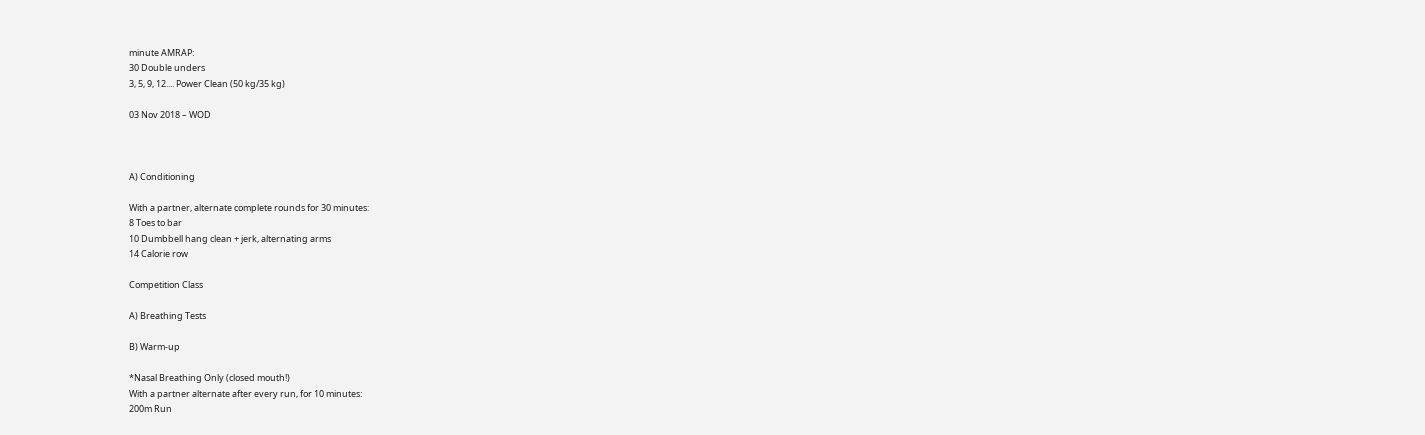minute AMRAP:
30 Double unders
3, 5, 9, 12.... Power Clean (50 kg/35 kg)

03 Nov 2018 – WOD



A) Conditioning

With a partner, alternate complete rounds for 30 minutes:
8 Toes to bar
10 Dumbbell hang clean + jerk, alternating arms
14 Calorie row

Competition Class

A) Breathing Tests

B) Warm-up

*Nasal Breathing Only (closed mouth!)
With a partner alternate after every run, for 10 minutes:
200m Run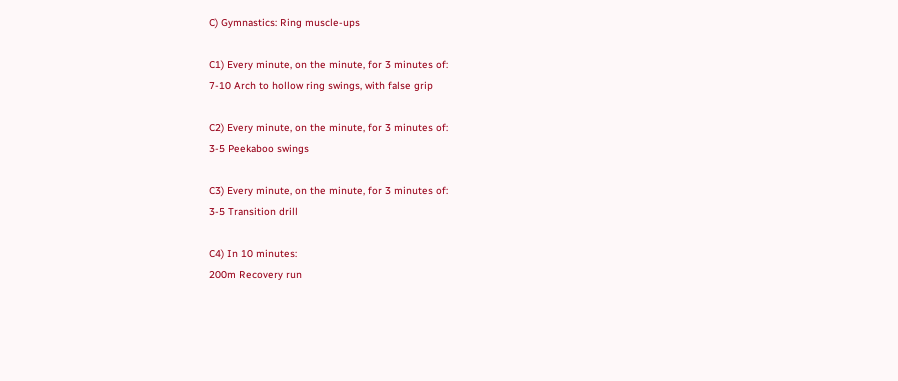C) Gymnastics: Ring muscle-ups

C1) Every minute, on the minute, for 3 minutes of:
7-10 Arch to hollow ring swings, with false grip

C2) Every minute, on the minute, for 3 minutes of:
3-5 Peekaboo swings

C3) Every minute, on the minute, for 3 minutes of:
3-5 Transition drill

C4) In 10 minutes:
200m Recovery run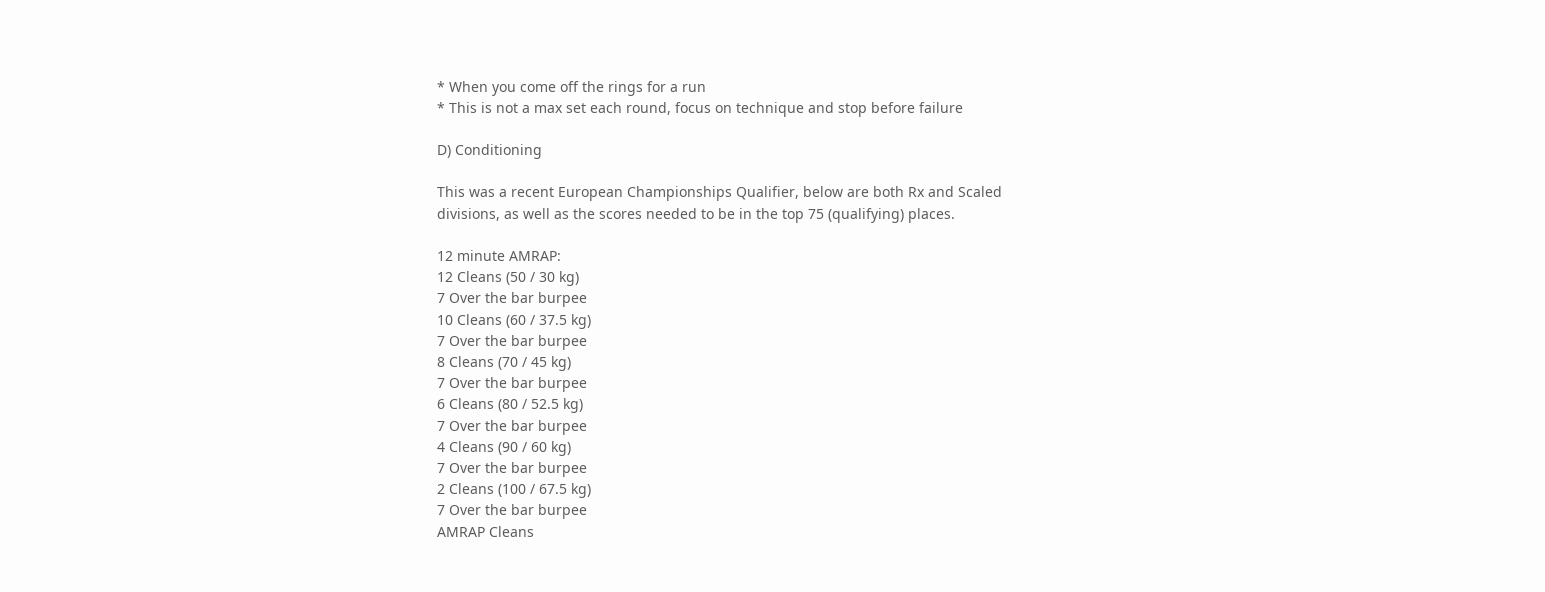* When you come off the rings for a run
* This is not a max set each round, focus on technique and stop before failure

D) Conditioning

This was a recent European Championships Qualifier, below are both Rx and Scaled divisions, as well as the scores needed to be in the top 75 (qualifying) places.

12 minute AMRAP:
12 Cleans (50 / 30 kg)
7 Over the bar burpee
10 Cleans (60 / 37.5 kg)
7 Over the bar burpee
8 Cleans (70 / 45 kg)
7 Over the bar burpee
6 Cleans (80 / 52.5 kg)
7 Over the bar burpee
4 Cleans (90 / 60 kg)
7 Over the bar burpee
2 Cleans (100 / 67.5 kg)
7 Over the bar burpee
AMRAP Cleans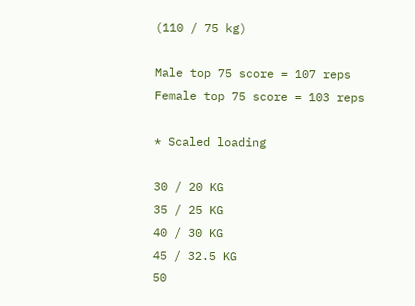(110 / 75 kg)

Male top 75 score = 107 reps
Female top 75 score = 103 reps

* Scaled loading

30 / 20 KG
35 / 25 KG
40 / 30 KG
45 / 32.5 KG
50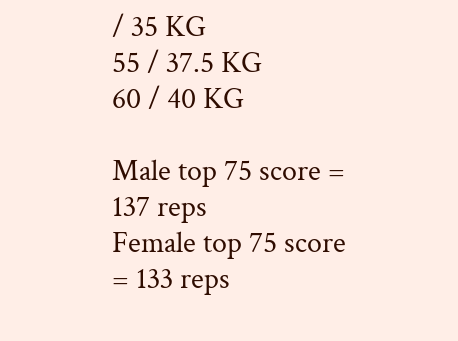/ 35 KG
55 / 37.5 KG
60 / 40 KG

Male top 75 score = 137 reps
Female top 75 score = 133 reps